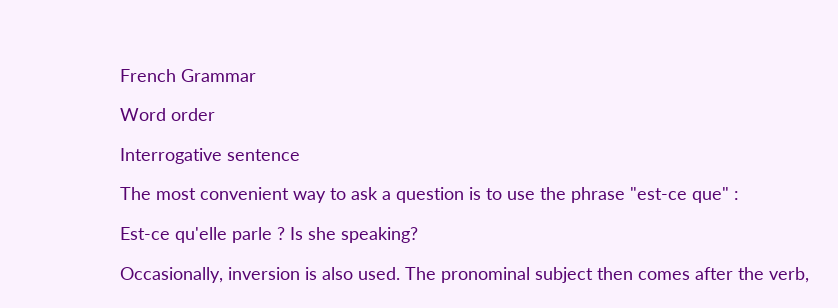French Grammar

Word order

Interrogative sentence

The most convenient way to ask a question is to use the phrase "est-ce que" :

Est-ce qu'elle parle ? Is she speaking?

Occasionally, inversion is also used. The pronominal subject then comes after the verb,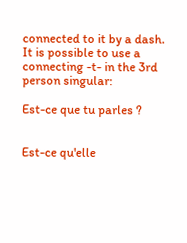connected to it by a dash. It is possible to use a connecting -t- in the 3rd person singular:

Est-ce que tu parles ?


Est-ce qu'elle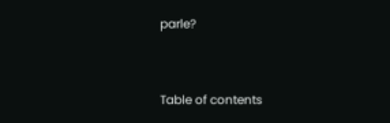parle?


Table of contents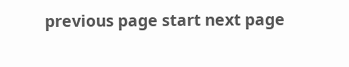previous page start next page